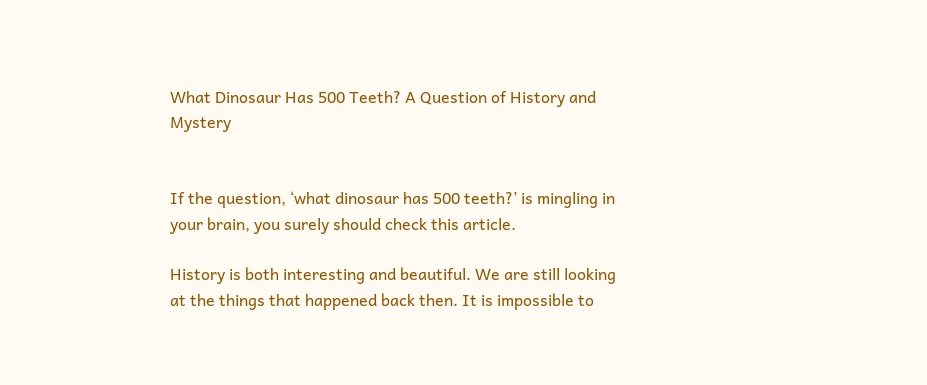What Dinosaur Has 500 Teeth? A Question of History and Mystery


If the question, ‘what dinosaur has 500 teeth?’ is mingling in your brain, you surely should check this article.

History is both interesting and beautiful. We are still looking at the things that happened back then. It is impossible to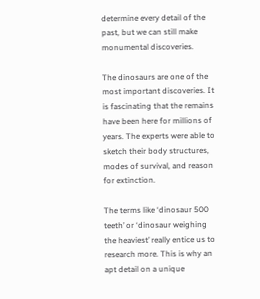determine every detail of the past, but we can still make monumental discoveries.

The dinosaurs are one of the most important discoveries. It is fascinating that the remains have been here for millions of years. The experts were able to sketch their body structures, modes of survival, and reason for extinction.

The terms like ‘dinosaur 500 teeth’ or ‘dinosaur weighing the heaviest’ really entice us to research more. This is why an apt detail on a unique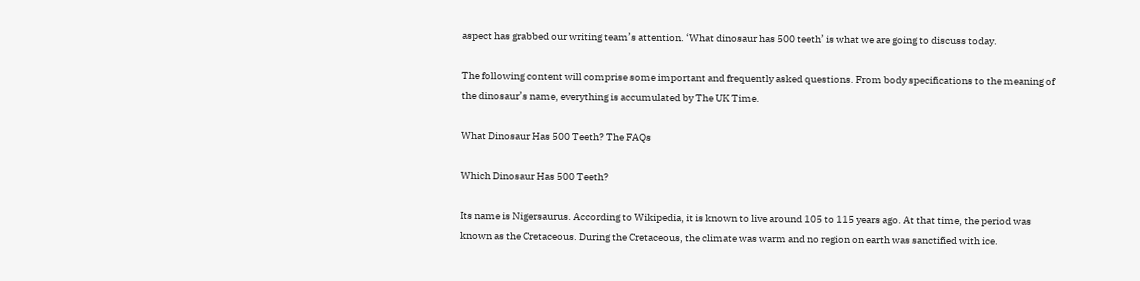aspect has grabbed our writing team’s attention. ‘What dinosaur has 500 teeth’ is what we are going to discuss today.

The following content will comprise some important and frequently asked questions. From body specifications to the meaning of the dinosaur’s name, everything is accumulated by The UK Time.

What Dinosaur Has 500 Teeth? The FAQs

Which Dinosaur Has 500 Teeth?

Its name is Nigersaurus. According to Wikipedia, it is known to live around 105 to 115 years ago. At that time, the period was known as the Cretaceous. During the Cretaceous, the climate was warm and no region on earth was sanctified with ice.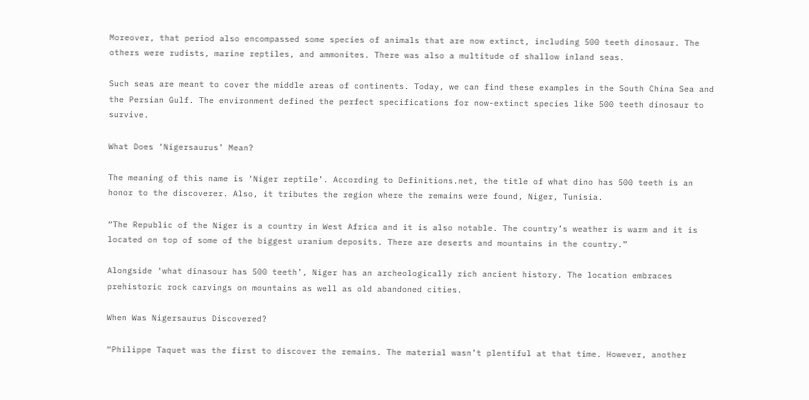Moreover, that period also encompassed some species of animals that are now extinct, including 500 teeth dinosaur. The others were rudists, marine reptiles, and ammonites. There was also a multitude of shallow inland seas.

Such seas are meant to cover the middle areas of continents. Today, we can find these examples in the South China Sea and the Persian Gulf. The environment defined the perfect specifications for now-extinct species like 500 teeth dinosaur to survive.

What Does ‘Nigersaurus’ Mean?

The meaning of this name is ‘Niger reptile’. According to Definitions.net, the title of what dino has 500 teeth is an honor to the discoverer. Also, it tributes the region where the remains were found, Niger, Tunisia.

“The Republic of the Niger is a country in West Africa and it is also notable. The country’s weather is warm and it is located on top of some of the biggest uranium deposits. There are deserts and mountains in the country.”

Alongside ‘what dinasour has 500 teeth’, Niger has an archeologically rich ancient history. The location embraces prehistoric rock carvings on mountains as well as old abandoned cities.

When Was Nigersaurus Discovered?

“Philippe Taquet was the first to discover the remains. The material wasn’t plentiful at that time. However, another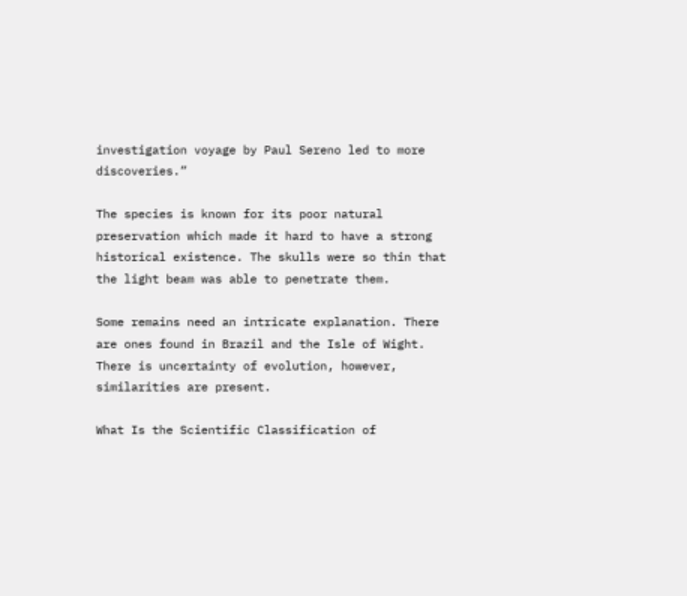investigation voyage by Paul Sereno led to more discoveries.”

The species is known for its poor natural preservation which made it hard to have a strong historical existence. The skulls were so thin that the light beam was able to penetrate them.

Some remains need an intricate explanation. There are ones found in Brazil and the Isle of Wight. There is uncertainty of evolution, however, similarities are present.

What Is the Scientific Classification of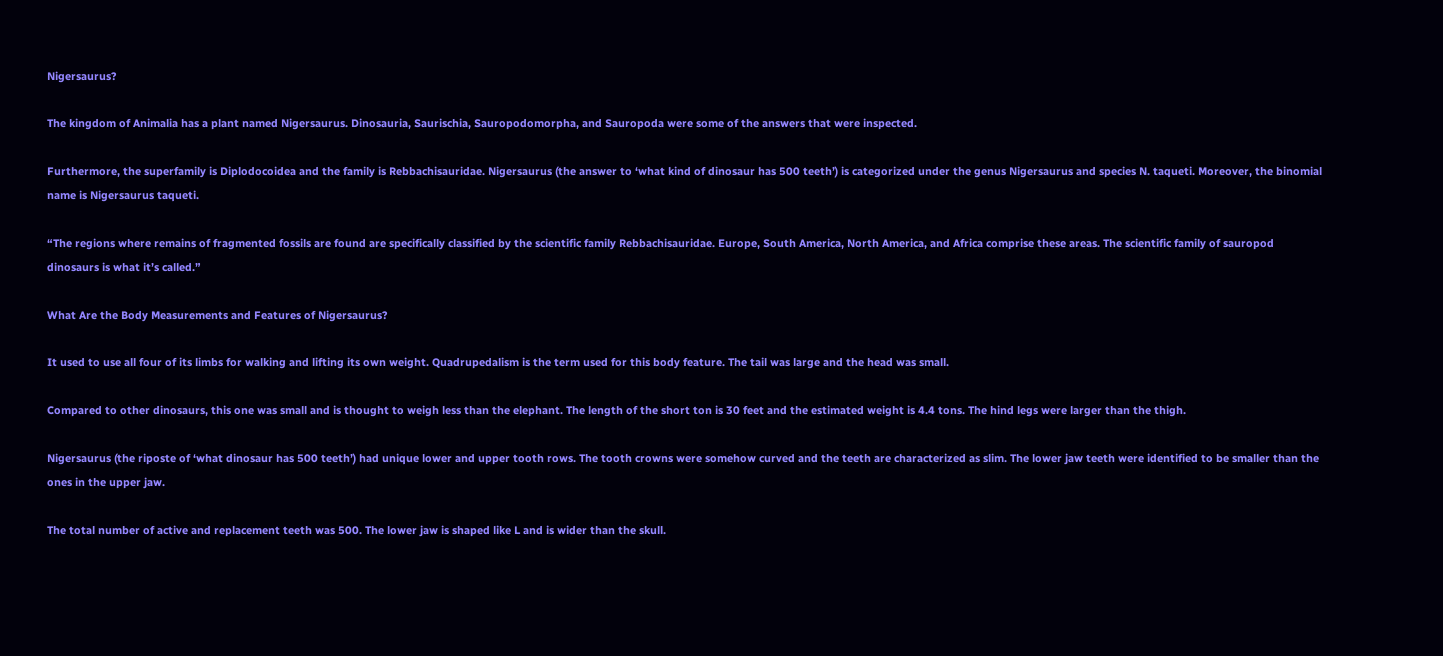Nigersaurus?

The kingdom of Animalia has a plant named Nigersaurus. Dinosauria, Saurischia, Sauropodomorpha, and Sauropoda were some of the answers that were inspected.

Furthermore, the superfamily is Diplodocoidea and the family is Rebbachisauridae. Nigersaurus (the answer to ‘what kind of dinosaur has 500 teeth’) is categorized under the genus Nigersaurus and species N. taqueti. Moreover, the binomial name is Nigersaurus taqueti.

“The regions where remains of fragmented fossils are found are specifically classified by the scientific family Rebbachisauridae. Europe, South America, North America, and Africa comprise these areas. The scientific family of sauropod dinosaurs is what it’s called.”

What Are the Body Measurements and Features of Nigersaurus?

It used to use all four of its limbs for walking and lifting its own weight. Quadrupedalism is the term used for this body feature. The tail was large and the head was small.

Compared to other dinosaurs, this one was small and is thought to weigh less than the elephant. The length of the short ton is 30 feet and the estimated weight is 4.4 tons. The hind legs were larger than the thigh.

Nigersaurus (the riposte of ‘what dinosaur has 500 teeth’) had unique lower and upper tooth rows. The tooth crowns were somehow curved and the teeth are characterized as slim. The lower jaw teeth were identified to be smaller than the ones in the upper jaw.

The total number of active and replacement teeth was 500. The lower jaw is shaped like L and is wider than the skull.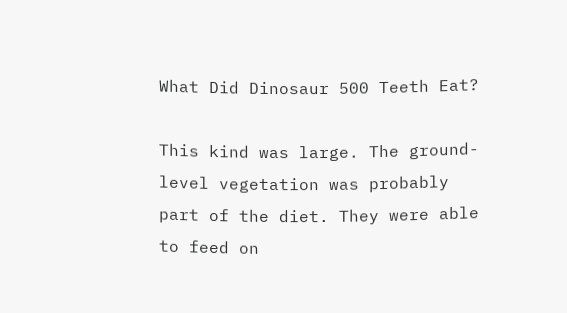What Did Dinosaur 500 Teeth Eat?

This kind was large. The ground-level vegetation was probably part of the diet. They were able to feed on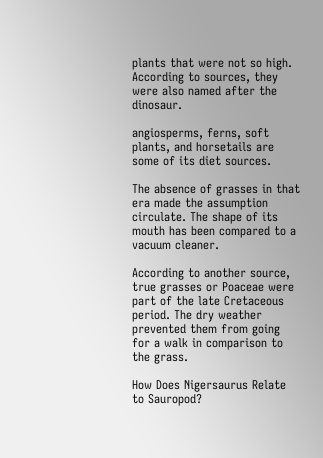plants that were not so high. According to sources, they were also named after the dinosaur.

angiosperms, ferns, soft plants, and horsetails are some of its diet sources.

The absence of grasses in that era made the assumption circulate. The shape of its mouth has been compared to a vacuum cleaner.

According to another source, true grasses or Poaceae were part of the late Cretaceous period. The dry weather prevented them from going for a walk in comparison to the grass.

How Does Nigersaurus Relate to Sauropod?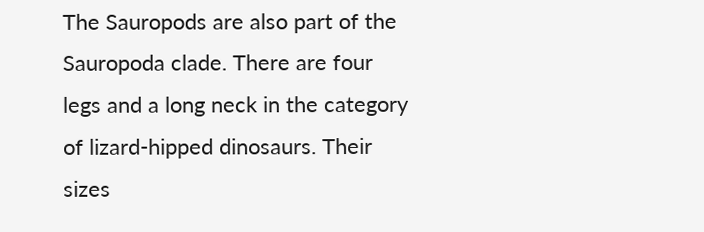The Sauropods are also part of the Sauropoda clade. There are four legs and a long neck in the category of lizard-hipped dinosaurs. Their sizes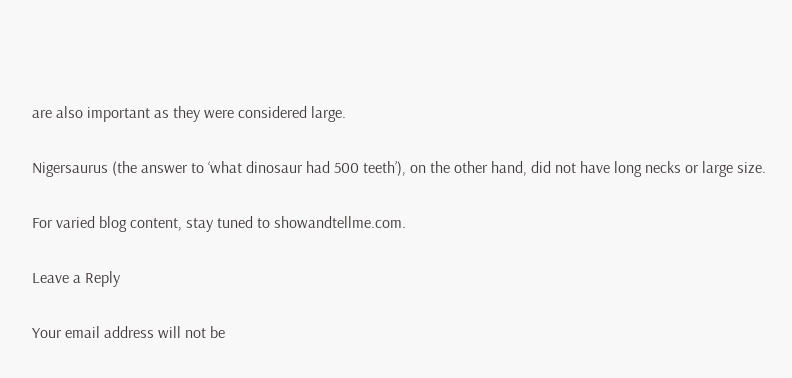are also important as they were considered large.

Nigersaurus (the answer to ‘what dinosaur had 500 teeth’), on the other hand, did not have long necks or large size.

For varied blog content, stay tuned to showandtellme.com.

Leave a Reply

Your email address will not be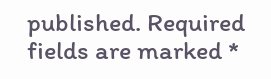published. Required fields are marked *